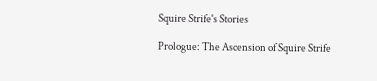Squire Strife's Stories

Prologue: The Ascension of Squire Strife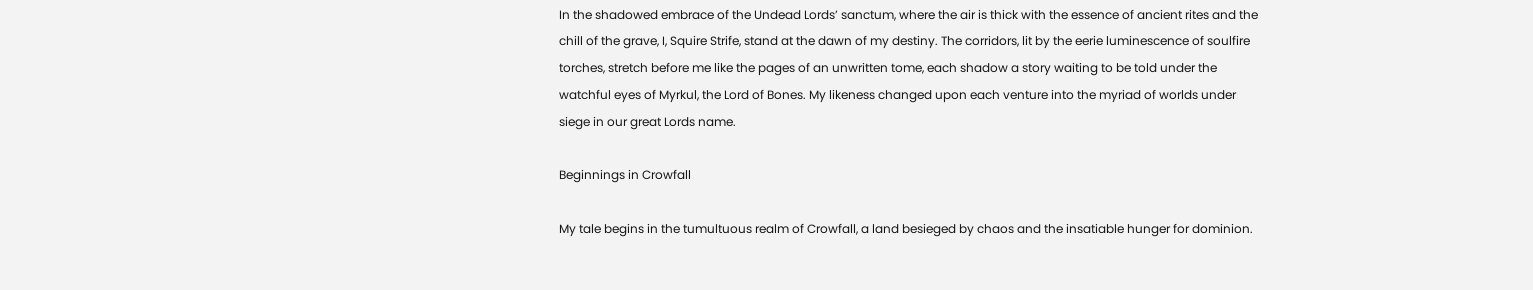In the shadowed embrace of the Undead Lords’ sanctum, where the air is thick with the essence of ancient rites and the chill of the grave, I, Squire Strife, stand at the dawn of my destiny. The corridors, lit by the eerie luminescence of soulfire torches, stretch before me like the pages of an unwritten tome, each shadow a story waiting to be told under the watchful eyes of Myrkul, the Lord of Bones. My likeness changed upon each venture into the myriad of worlds under siege in our great Lords name.

Beginnings in Crowfall

My tale begins in the tumultuous realm of Crowfall, a land besieged by chaos and the insatiable hunger for dominion.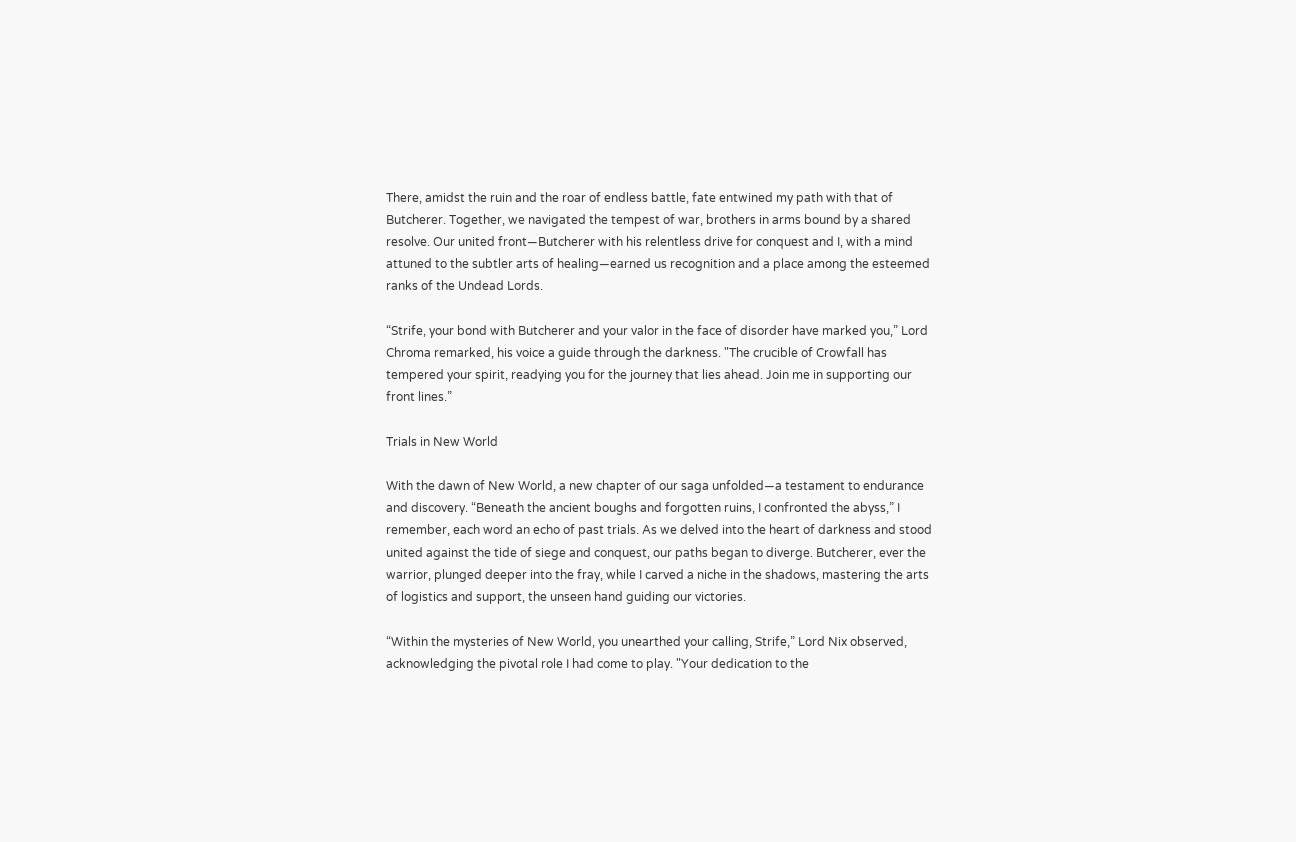There, amidst the ruin and the roar of endless battle, fate entwined my path with that of Butcherer. Together, we navigated the tempest of war, brothers in arms bound by a shared resolve. Our united front—Butcherer with his relentless drive for conquest and I, with a mind attuned to the subtler arts of healing—earned us recognition and a place among the esteemed ranks of the Undead Lords.

“Strife, your bond with Butcherer and your valor in the face of disorder have marked you,” Lord Chroma remarked, his voice a guide through the darkness. "The crucible of Crowfall has tempered your spirit, readying you for the journey that lies ahead. Join me in supporting our front lines.”

Trials in New World

With the dawn of New World, a new chapter of our saga unfolded—a testament to endurance and discovery. “Beneath the ancient boughs and forgotten ruins, I confronted the abyss,” I remember, each word an echo of past trials. As we delved into the heart of darkness and stood united against the tide of siege and conquest, our paths began to diverge. Butcherer, ever the warrior, plunged deeper into the fray, while I carved a niche in the shadows, mastering the arts of logistics and support, the unseen hand guiding our victories.

“Within the mysteries of New World, you unearthed your calling, Strife,” Lord Nix observed, acknowledging the pivotal role I had come to play. "Your dedication to the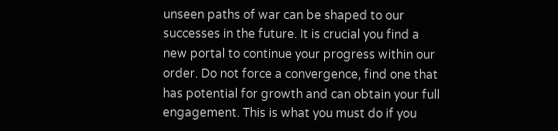unseen paths of war can be shaped to our successes in the future. It is crucial you find a new portal to continue your progress within our order. Do not force a convergence, find one that has potential for growth and can obtain your full engagement. This is what you must do if you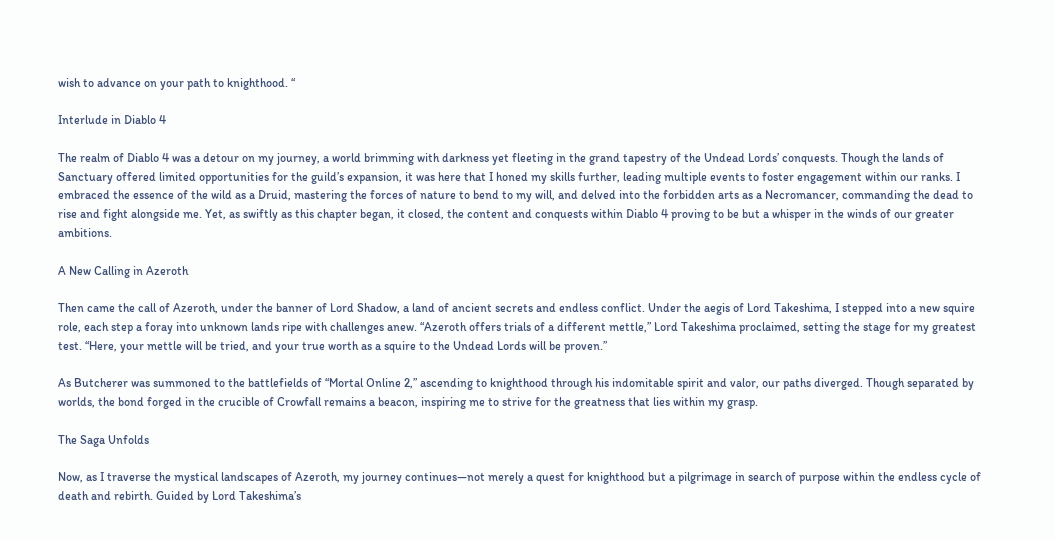wish to advance on your path to knighthood. “

Interlude in Diablo 4

The realm of Diablo 4 was a detour on my journey, a world brimming with darkness yet fleeting in the grand tapestry of the Undead Lords’ conquests. Though the lands of Sanctuary offered limited opportunities for the guild’s expansion, it was here that I honed my skills further, leading multiple events to foster engagement within our ranks. I embraced the essence of the wild as a Druid, mastering the forces of nature to bend to my will, and delved into the forbidden arts as a Necromancer, commanding the dead to rise and fight alongside me. Yet, as swiftly as this chapter began, it closed, the content and conquests within Diablo 4 proving to be but a whisper in the winds of our greater ambitions.

A New Calling in Azeroth

Then came the call of Azeroth, under the banner of Lord Shadow, a land of ancient secrets and endless conflict. Under the aegis of Lord Takeshima, I stepped into a new squire role, each step a foray into unknown lands ripe with challenges anew. “Azeroth offers trials of a different mettle,” Lord Takeshima proclaimed, setting the stage for my greatest test. “Here, your mettle will be tried, and your true worth as a squire to the Undead Lords will be proven.”

As Butcherer was summoned to the battlefields of “Mortal Online 2,” ascending to knighthood through his indomitable spirit and valor, our paths diverged. Though separated by worlds, the bond forged in the crucible of Crowfall remains a beacon, inspiring me to strive for the greatness that lies within my grasp.

The Saga Unfolds

Now, as I traverse the mystical landscapes of Azeroth, my journey continues—not merely a quest for knighthood but a pilgrimage in search of purpose within the endless cycle of death and rebirth. Guided by Lord Takeshima’s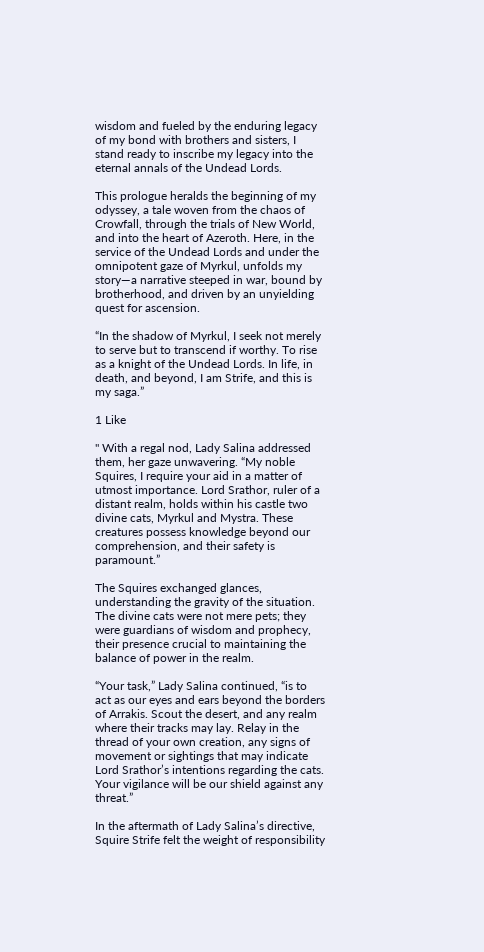wisdom and fueled by the enduring legacy of my bond with brothers and sisters, I stand ready to inscribe my legacy into the eternal annals of the Undead Lords.

This prologue heralds the beginning of my odyssey, a tale woven from the chaos of Crowfall, through the trials of New World, and into the heart of Azeroth. Here, in the service of the Undead Lords and under the omnipotent gaze of Myrkul, unfolds my story—a narrative steeped in war, bound by brotherhood, and driven by an unyielding quest for ascension.

“In the shadow of Myrkul, I seek not merely to serve but to transcend if worthy. To rise as a knight of the Undead Lords. In life, in death, and beyond, I am Strife, and this is my saga.”

1 Like

" With a regal nod, Lady Salina addressed them, her gaze unwavering. “My noble Squires, I require your aid in a matter of utmost importance. Lord Srathor, ruler of a distant realm, holds within his castle two divine cats, Myrkul and Mystra. These creatures possess knowledge beyond our comprehension, and their safety is paramount.”

The Squires exchanged glances, understanding the gravity of the situation. The divine cats were not mere pets; they were guardians of wisdom and prophecy, their presence crucial to maintaining the balance of power in the realm.

“Your task,” Lady Salina continued, “is to act as our eyes and ears beyond the borders of Arrakis. Scout the desert, and any realm where their tracks may lay. Relay in the thread of your own creation, any signs of movement or sightings that may indicate Lord Srathor’s intentions regarding the cats. Your vigilance will be our shield against any threat.”

In the aftermath of Lady Salina’s directive, Squire Strife felt the weight of responsibility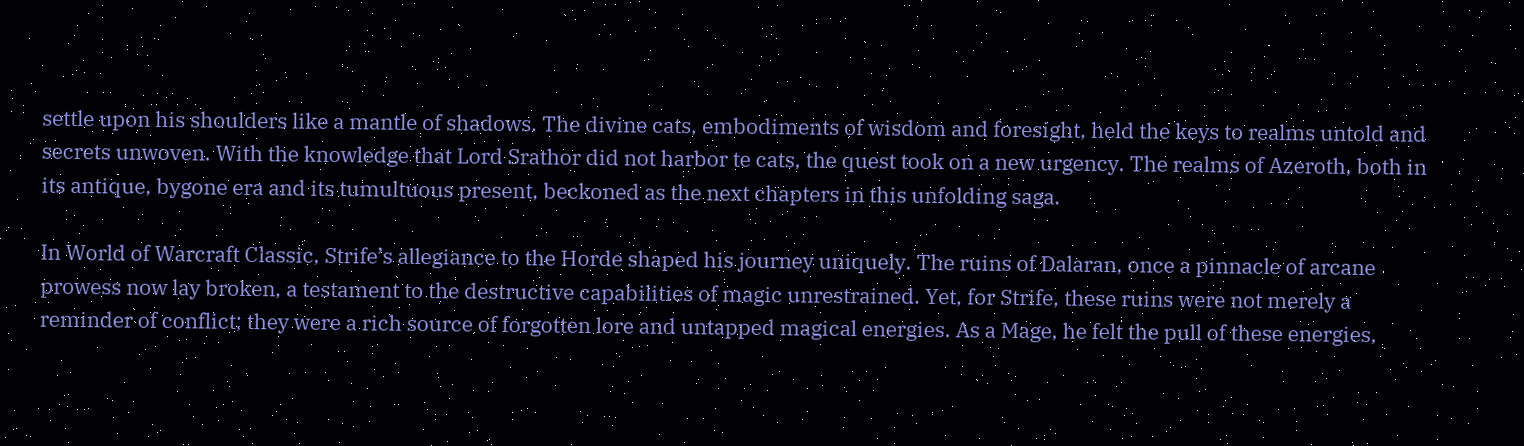settle upon his shoulders like a mantle of shadows. The divine cats, embodiments of wisdom and foresight, held the keys to realms untold and secrets unwoven. With the knowledge that Lord Srathor did not harbor te cats, the quest took on a new urgency. The realms of Azeroth, both in its antique, bygone era and its tumultuous present, beckoned as the next chapters in this unfolding saga.

In World of Warcraft Classic, Strife’s allegiance to the Horde shaped his journey uniquely. The ruins of Dalaran, once a pinnacle of arcane prowess now lay broken, a testament to the destructive capabilities of magic unrestrained. Yet, for Strife, these ruins were not merely a reminder of conflict; they were a rich source of forgotten lore and untapped magical energies. As a Mage, he felt the pull of these energies,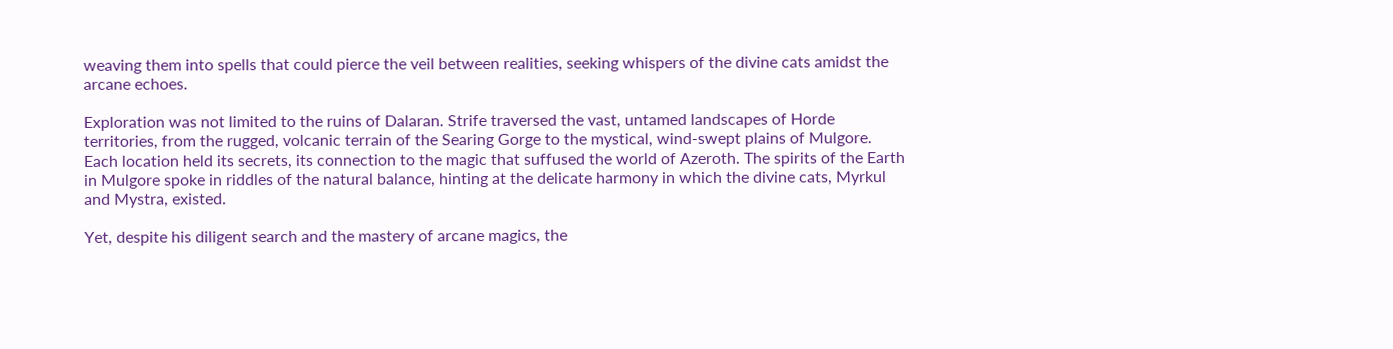weaving them into spells that could pierce the veil between realities, seeking whispers of the divine cats amidst the arcane echoes.

Exploration was not limited to the ruins of Dalaran. Strife traversed the vast, untamed landscapes of Horde territories, from the rugged, volcanic terrain of the Searing Gorge to the mystical, wind-swept plains of Mulgore. Each location held its secrets, its connection to the magic that suffused the world of Azeroth. The spirits of the Earth in Mulgore spoke in riddles of the natural balance, hinting at the delicate harmony in which the divine cats, Myrkul and Mystra, existed.

Yet, despite his diligent search and the mastery of arcane magics, the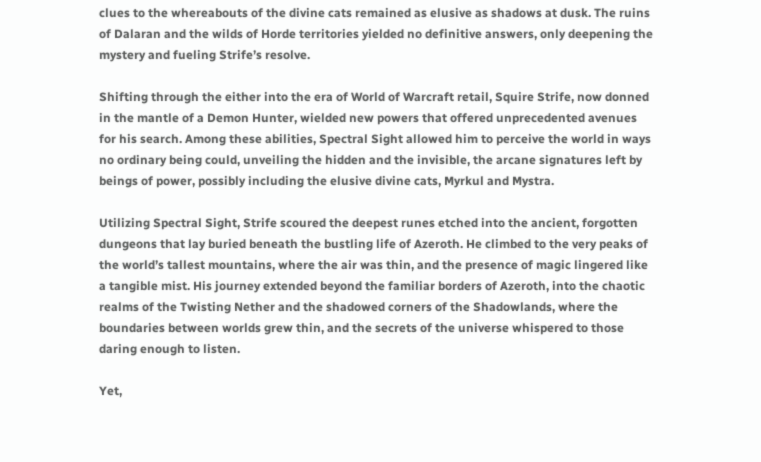clues to the whereabouts of the divine cats remained as elusive as shadows at dusk. The ruins of Dalaran and the wilds of Horde territories yielded no definitive answers, only deepening the mystery and fueling Strife’s resolve.

Shifting through the either into the era of World of Warcraft retail, Squire Strife, now donned in the mantle of a Demon Hunter, wielded new powers that offered unprecedented avenues for his search. Among these abilities, Spectral Sight allowed him to perceive the world in ways no ordinary being could, unveiling the hidden and the invisible, the arcane signatures left by beings of power, possibly including the elusive divine cats, Myrkul and Mystra.

Utilizing Spectral Sight, Strife scoured the deepest runes etched into the ancient, forgotten dungeons that lay buried beneath the bustling life of Azeroth. He climbed to the very peaks of the world’s tallest mountains, where the air was thin, and the presence of magic lingered like a tangible mist. His journey extended beyond the familiar borders of Azeroth, into the chaotic realms of the Twisting Nether and the shadowed corners of the Shadowlands, where the boundaries between worlds grew thin, and the secrets of the universe whispered to those daring enough to listen.

Yet,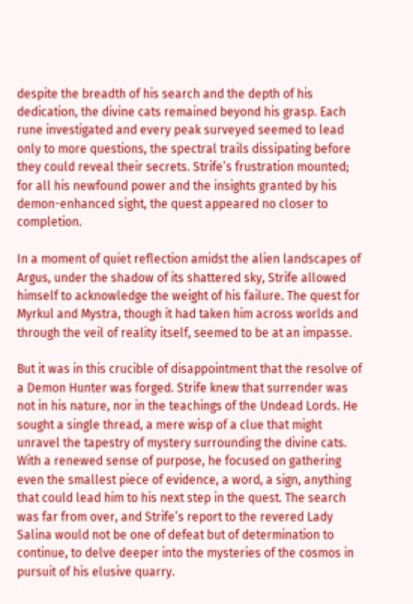despite the breadth of his search and the depth of his dedication, the divine cats remained beyond his grasp. Each rune investigated and every peak surveyed seemed to lead only to more questions, the spectral trails dissipating before they could reveal their secrets. Strife’s frustration mounted; for all his newfound power and the insights granted by his demon-enhanced sight, the quest appeared no closer to completion.

In a moment of quiet reflection amidst the alien landscapes of Argus, under the shadow of its shattered sky, Strife allowed himself to acknowledge the weight of his failure. The quest for Myrkul and Mystra, though it had taken him across worlds and through the veil of reality itself, seemed to be at an impasse.

But it was in this crucible of disappointment that the resolve of a Demon Hunter was forged. Strife knew that surrender was not in his nature, nor in the teachings of the Undead Lords. He sought a single thread, a mere wisp of a clue that might unravel the tapestry of mystery surrounding the divine cats. With a renewed sense of purpose, he focused on gathering even the smallest piece of evidence, a word, a sign, anything that could lead him to his next step in the quest. The search was far from over, and Strife’s report to the revered Lady Salina would not be one of defeat but of determination to continue, to delve deeper into the mysteries of the cosmos in pursuit of his elusive quarry.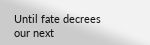Until fate decrees our next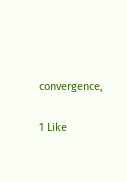convergence,

1 Like